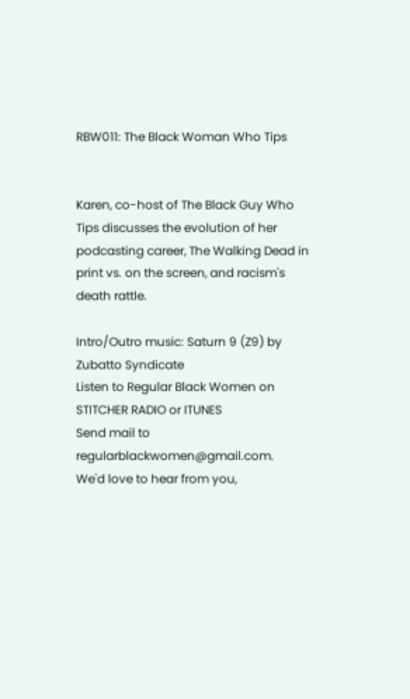RBW011: The Black Woman Who Tips


Karen, co-host of The Black Guy Who Tips discusses the evolution of her podcasting career, The Walking Dead in print vs. on the screen, and racism's death rattle.

Intro/Outro music: Saturn 9 (Z9) by Zubatto Syndicate
Listen to Regular Black Women on STITCHER RADIO or ITUNES
Send mail to regularblackwomen@gmail.com.
We'd love to hear from you,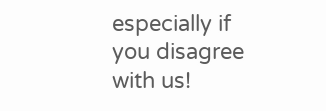especially if you disagree with us!